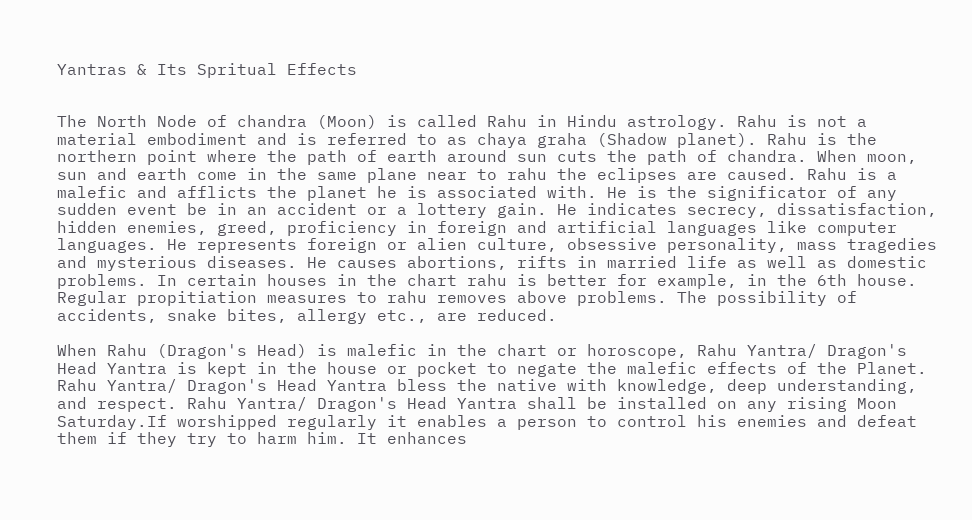Yantras & Its Spritual Effects


The North Node of chandra (Moon) is called Rahu in Hindu astrology. Rahu is not a material embodiment and is referred to as chaya graha (Shadow planet). Rahu is the northern point where the path of earth around sun cuts the path of chandra. When moon, sun and earth come in the same plane near to rahu the eclipses are caused. Rahu is a malefic and afflicts the planet he is associated with. He is the significator of any sudden event be in an accident or a lottery gain. He indicates secrecy, dissatisfaction, hidden enemies, greed, proficiency in foreign and artificial languages like computer languages. He represents foreign or alien culture, obsessive personality, mass tragedies and mysterious diseases. He causes abortions, rifts in married life as well as domestic problems. In certain houses in the chart rahu is better for example, in the 6th house. Regular propitiation measures to rahu removes above problems. The possibility of accidents, snake bites, allergy etc., are reduced.

When Rahu (Dragon's Head) is malefic in the chart or horoscope, Rahu Yantra/ Dragon's Head Yantra is kept in the house or pocket to negate the malefic effects of the Planet. Rahu Yantra/ Dragon's Head Yantra bless the native with knowledge, deep understanding, and respect. Rahu Yantra/ Dragon's Head Yantra shall be installed on any rising Moon Saturday.If worshipped regularly it enables a person to control his enemies and defeat them if they try to harm him. It enhances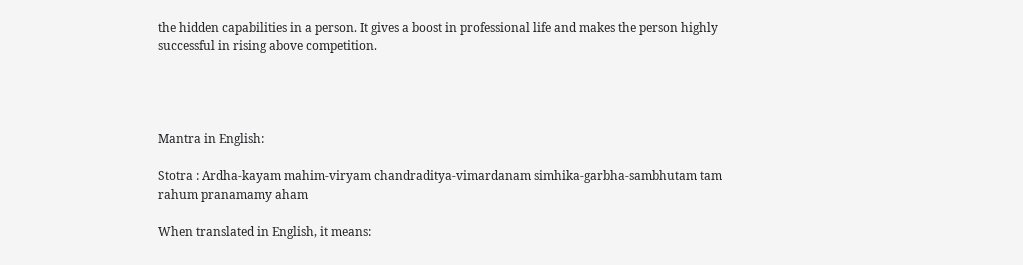the hidden capabilities in a person. It gives a boost in professional life and makes the person highly successful in rising above competition.




Mantra in English:

Stotra : Ardha-kayam mahim-viryam chandraditya-vimardanam simhika-garbha-sambhutam tam rahum pranamamy aham

When translated in English, it means: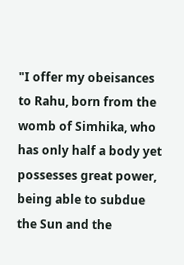"I offer my obeisances to Rahu, born from the womb of Simhika, who has only half a body yet possesses great power, being able to subdue the Sun and the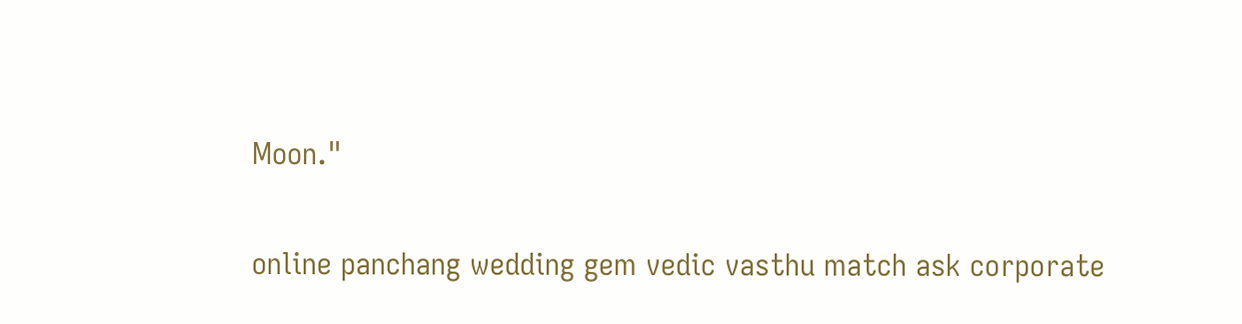Moon."

online panchang wedding gem vedic vasthu match ask corporate